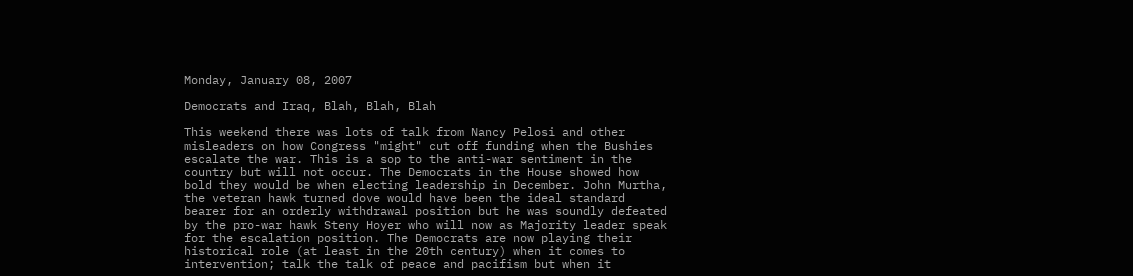Monday, January 08, 2007

Democrats and Iraq, Blah, Blah, Blah

This weekend there was lots of talk from Nancy Pelosi and other misleaders on how Congress "might" cut off funding when the Bushies escalate the war. This is a sop to the anti-war sentiment in the country but will not occur. The Democrats in the House showed how bold they would be when electing leadership in December. John Murtha, the veteran hawk turned dove would have been the ideal standard bearer for an orderly withdrawal position but he was soundly defeated by the pro-war hawk Steny Hoyer who will now as Majority leader speak for the escalation position. The Democrats are now playing their historical role (at least in the 20th century) when it comes to intervention; talk the talk of peace and pacifism but when it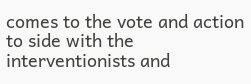comes to the vote and action to side with the interventionists and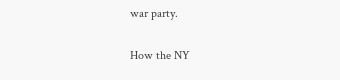war party.

How the NY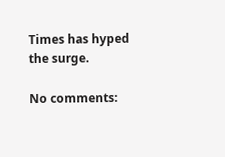Times has hyped the surge.

No comments: